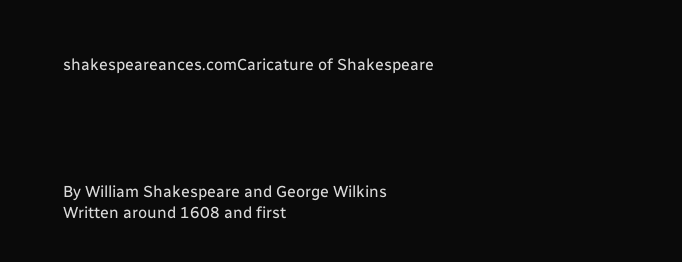shakespeareances.comCaricature of Shakespeare





By William Shakespeare and George Wilkins
Written around 1608 and first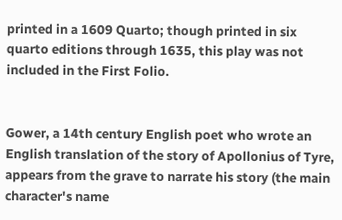printed in a 1609 Quarto; though printed in six quarto editions through 1635, this play was not included in the First Folio.


Gower, a 14th century English poet who wrote an English translation of the story of Apollonius of Tyre, appears from the grave to narrate his story (the main character's name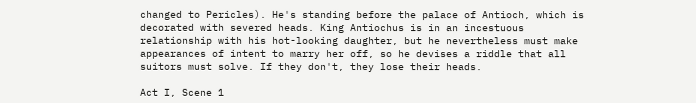changed to Pericles). He's standing before the palace of Antioch, which is decorated with severed heads. King Antiochus is in an incestuous relationship with his hot-looking daughter, but he nevertheless must make appearances of intent to marry her off, so he devises a riddle that all suitors must solve. If they don't, they lose their heads.

Act I, Scene 1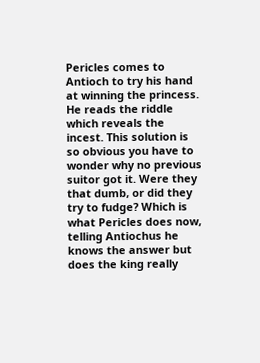Pericles comes to Antioch to try his hand at winning the princess. He reads the riddle which reveals the incest. This solution is so obvious you have to wonder why no previous suitor got it. Were they that dumb, or did they try to fudge? Which is what Pericles does now, telling Antiochus he knows the answer but does the king really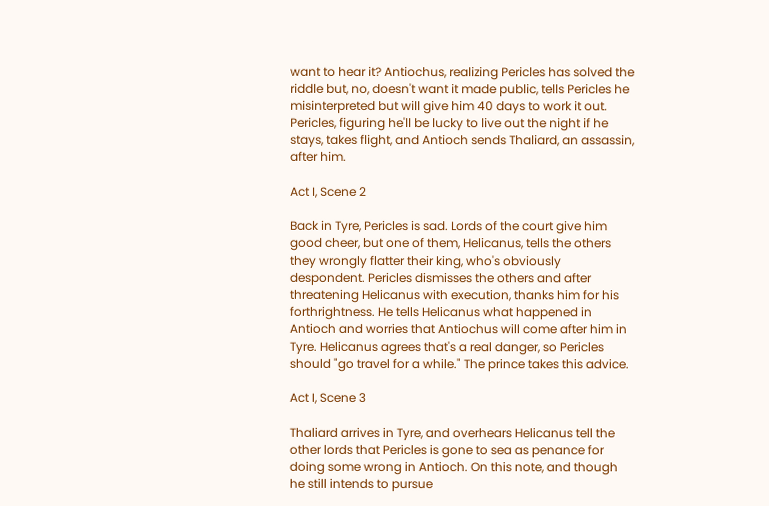want to hear it? Antiochus, realizing Pericles has solved the riddle but, no, doesn't want it made public, tells Pericles he misinterpreted but will give him 40 days to work it out. Pericles, figuring he'll be lucky to live out the night if he stays, takes flight, and Antioch sends Thaliard, an assassin, after him.

Act I, Scene 2

Back in Tyre, Pericles is sad. Lords of the court give him good cheer, but one of them, Helicanus, tells the others they wrongly flatter their king, who's obviously despondent. Pericles dismisses the others and after threatening Helicanus with execution, thanks him for his forthrightness. He tells Helicanus what happened in Antioch and worries that Antiochus will come after him in Tyre. Helicanus agrees that's a real danger, so Pericles should "go travel for a while." The prince takes this advice.

Act I, Scene 3

Thaliard arrives in Tyre, and overhears Helicanus tell the other lords that Pericles is gone to sea as penance for doing some wrong in Antioch. On this note, and though he still intends to pursue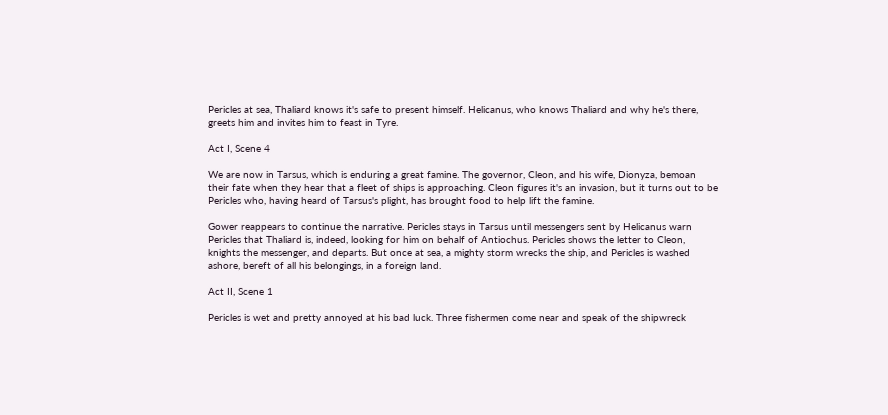Pericles at sea, Thaliard knows it's safe to present himself. Helicanus, who knows Thaliard and why he's there, greets him and invites him to feast in Tyre.

Act I, Scene 4

We are now in Tarsus, which is enduring a great famine. The governor, Cleon, and his wife, Dionyza, bemoan their fate when they hear that a fleet of ships is approaching. Cleon figures it's an invasion, but it turns out to be Pericles who, having heard of Tarsus's plight, has brought food to help lift the famine.

Gower reappears to continue the narrative. Pericles stays in Tarsus until messengers sent by Helicanus warn Pericles that Thaliard is, indeed, looking for him on behalf of Antiochus. Pericles shows the letter to Cleon, knights the messenger, and departs. But once at sea, a mighty storm wrecks the ship, and Pericles is washed ashore, bereft of all his belongings, in a foreign land.

Act II, Scene 1

Pericles is wet and pretty annoyed at his bad luck. Three fishermen come near and speak of the shipwreck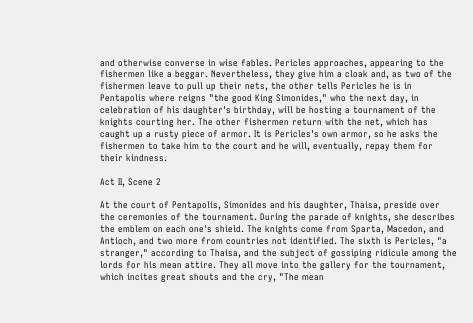and otherwise converse in wise fables. Pericles approaches, appearing to the fishermen like a beggar. Nevertheless, they give him a cloak and, as two of the fishermen leave to pull up their nets, the other tells Pericles he is in Pentapolis where reigns "the good King Simonides," who the next day, in celebration of his daughter's birthday, will be hosting a tournament of the knights courting her. The other fishermen return with the net, which has caught up a rusty piece of armor. It is Pericles's own armor, so he asks the fishermen to take him to the court and he will, eventually, repay them for their kindness.

Act II, Scene 2

At the court of Pentapolis, Simonides and his daughter, Thaisa, preside over the ceremonies of the tournament. During the parade of knights, she describes the emblem on each one's shield. The knights come from Sparta, Macedon, and Antioch, and two more from countries not identified. The sixth is Pericles, "a stranger," according to Thaisa, and the subject of gossiping ridicule among the lords for his mean attire. They all move into the gallery for the tournament, which incites great shouts and the cry, "The mean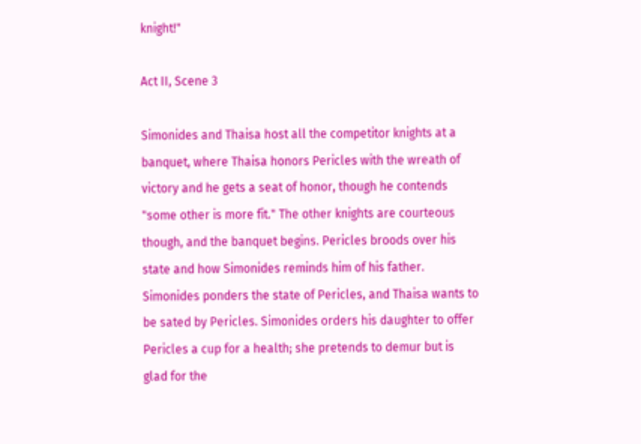knight!"

Act II, Scene 3

Simonides and Thaisa host all the competitor knights at a banquet, where Thaisa honors Pericles with the wreath of victory and he gets a seat of honor, though he contends "some other is more fit." The other knights are courteous though, and the banquet begins. Pericles broods over his state and how Simonides reminds him of his father. Simonides ponders the state of Pericles, and Thaisa wants to be sated by Pericles. Simonides orders his daughter to offer Pericles a cup for a health; she pretends to demur but is glad for the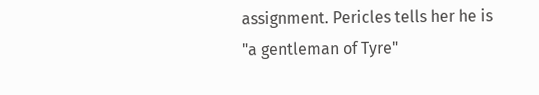assignment. Pericles tells her he is "a gentleman of Tyre"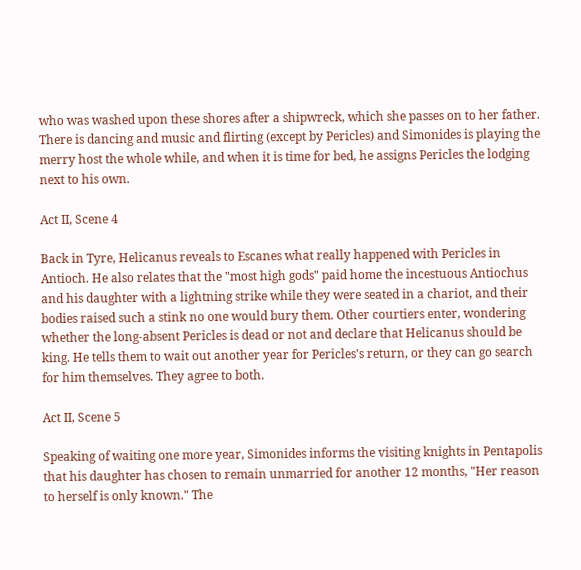who was washed upon these shores after a shipwreck, which she passes on to her father. There is dancing and music and flirting (except by Pericles) and Simonides is playing the merry host the whole while, and when it is time for bed, he assigns Pericles the lodging next to his own.

Act II, Scene 4

Back in Tyre, Helicanus reveals to Escanes what really happened with Pericles in Antioch. He also relates that the "most high gods" paid home the incestuous Antiochus and his daughter with a lightning strike while they were seated in a chariot, and their bodies raised such a stink no one would bury them. Other courtiers enter, wondering whether the long-absent Pericles is dead or not and declare that Helicanus should be king. He tells them to wait out another year for Pericles's return, or they can go search for him themselves. They agree to both.

Act II, Scene 5

Speaking of waiting one more year, Simonides informs the visiting knights in Pentapolis that his daughter has chosen to remain unmarried for another 12 months, "Her reason to herself is only known." The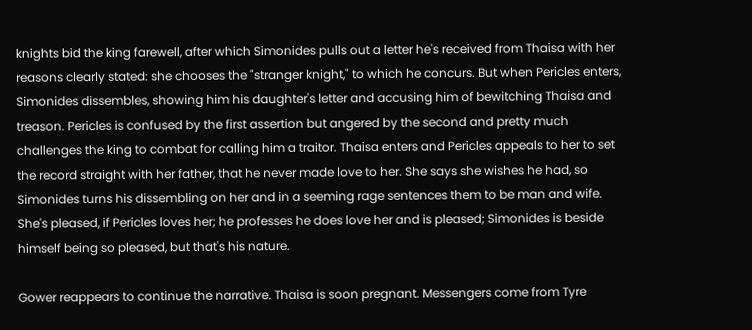knights bid the king farewell, after which Simonides pulls out a letter he's received from Thaisa with her reasons clearly stated: she chooses the "stranger knight," to which he concurs. But when Pericles enters, Simonides dissembles, showing him his daughter's letter and accusing him of bewitching Thaisa and treason. Pericles is confused by the first assertion but angered by the second and pretty much challenges the king to combat for calling him a traitor. Thaisa enters and Pericles appeals to her to set the record straight with her father, that he never made love to her. She says she wishes he had, so Simonides turns his dissembling on her and in a seeming rage sentences them to be man and wife. She's pleased, if Pericles loves her; he professes he does love her and is pleased; Simonides is beside himself being so pleased, but that's his nature.

Gower reappears to continue the narrative. Thaisa is soon pregnant. Messengers come from Tyre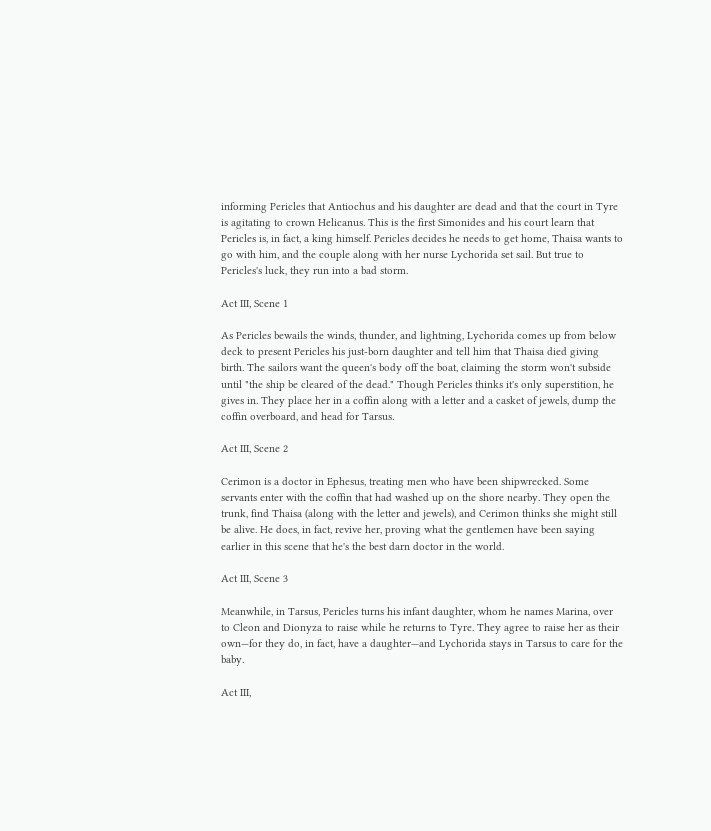informing Pericles that Antiochus and his daughter are dead and that the court in Tyre is agitating to crown Helicanus. This is the first Simonides and his court learn that Pericles is, in fact, a king himself. Pericles decides he needs to get home, Thaisa wants to go with him, and the couple along with her nurse Lychorida set sail. But true to Pericles's luck, they run into a bad storm.

Act III, Scene 1

As Pericles bewails the winds, thunder, and lightning, Lychorida comes up from below deck to present Pericles his just-born daughter and tell him that Thaisa died giving birth. The sailors want the queen's body off the boat, claiming the storm won't subside until "the ship be cleared of the dead." Though Pericles thinks it's only superstition, he gives in. They place her in a coffin along with a letter and a casket of jewels, dump the coffin overboard, and head for Tarsus.

Act III, Scene 2

Cerimon is a doctor in Ephesus, treating men who have been shipwrecked. Some servants enter with the coffin that had washed up on the shore nearby. They open the trunk, find Thaisa (along with the letter and jewels), and Cerimon thinks she might still be alive. He does, in fact, revive her, proving what the gentlemen have been saying earlier in this scene that he's the best darn doctor in the world.

Act III, Scene 3

Meanwhile, in Tarsus, Pericles turns his infant daughter, whom he names Marina, over to Cleon and Dionyza to raise while he returns to Tyre. They agree to raise her as their own—for they do, in fact, have a daughter—and Lychorida stays in Tarsus to care for the baby.

Act III,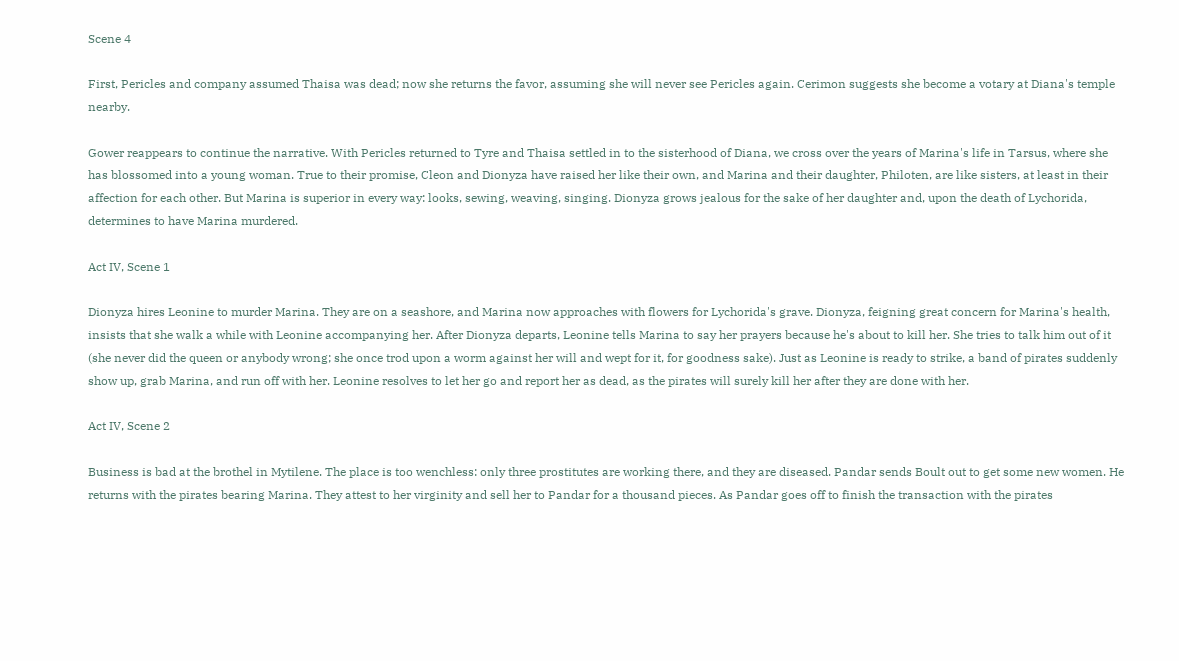Scene 4

First, Pericles and company assumed Thaisa was dead; now she returns the favor, assuming she will never see Pericles again. Cerimon suggests she become a votary at Diana's temple nearby.

Gower reappears to continue the narrative. With Pericles returned to Tyre and Thaisa settled in to the sisterhood of Diana, we cross over the years of Marina's life in Tarsus, where she has blossomed into a young woman. True to their promise, Cleon and Dionyza have raised her like their own, and Marina and their daughter, Philoten, are like sisters, at least in their affection for each other. But Marina is superior in every way: looks, sewing, weaving, singing. Dionyza grows jealous for the sake of her daughter and, upon the death of Lychorida, determines to have Marina murdered.

Act IV, Scene 1

Dionyza hires Leonine to murder Marina. They are on a seashore, and Marina now approaches with flowers for Lychorida's grave. Dionyza, feigning great concern for Marina's health, insists that she walk a while with Leonine accompanying her. After Dionyza departs, Leonine tells Marina to say her prayers because he's about to kill her. She tries to talk him out of it (she never did the queen or anybody wrong; she once trod upon a worm against her will and wept for it, for goodness sake). Just as Leonine is ready to strike, a band of pirates suddenly show up, grab Marina, and run off with her. Leonine resolves to let her go and report her as dead, as the pirates will surely kill her after they are done with her.

Act IV, Scene 2

Business is bad at the brothel in Mytilene. The place is too wenchless: only three prostitutes are working there, and they are diseased. Pandar sends Boult out to get some new women. He returns with the pirates bearing Marina. They attest to her virginity and sell her to Pandar for a thousand pieces. As Pandar goes off to finish the transaction with the pirates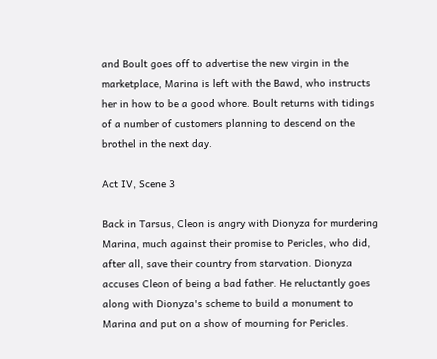and Boult goes off to advertise the new virgin in the marketplace, Marina is left with the Bawd, who instructs her in how to be a good whore. Boult returns with tidings of a number of customers planning to descend on the brothel in the next day.

Act IV, Scene 3

Back in Tarsus, Cleon is angry with Dionyza for murdering Marina, much against their promise to Pericles, who did, after all, save their country from starvation. Dionyza accuses Cleon of being a bad father. He reluctantly goes along with Dionyza's scheme to build a monument to Marina and put on a show of mourning for Pericles.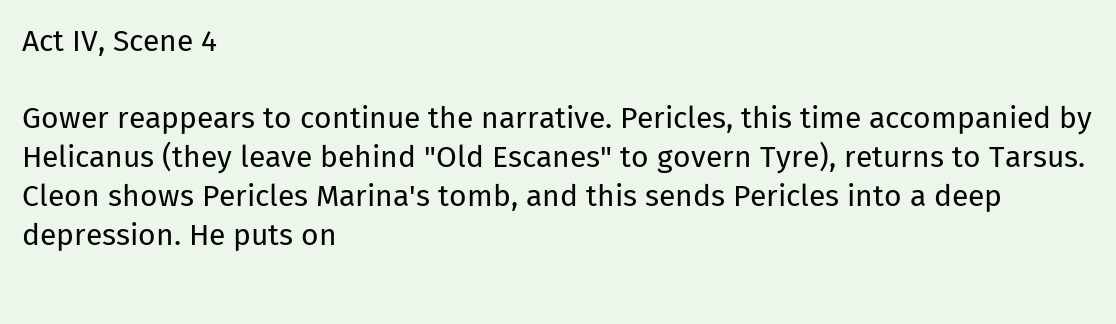Act IV, Scene 4

Gower reappears to continue the narrative. Pericles, this time accompanied by Helicanus (they leave behind "Old Escanes" to govern Tyre), returns to Tarsus. Cleon shows Pericles Marina's tomb, and this sends Pericles into a deep depression. He puts on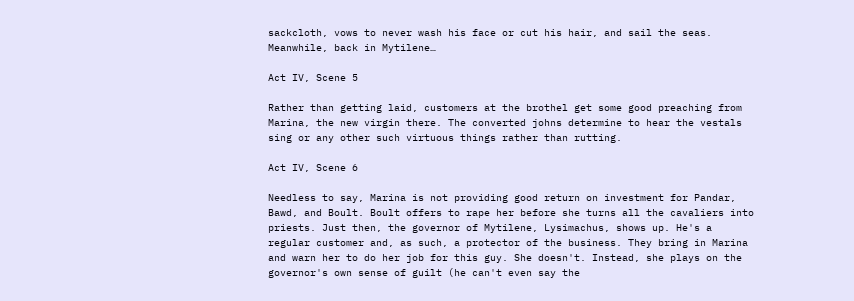sackcloth, vows to never wash his face or cut his hair, and sail the seas. Meanwhile, back in Mytilene…

Act IV, Scene 5

Rather than getting laid, customers at the brothel get some good preaching from Marina, the new virgin there. The converted johns determine to hear the vestals sing or any other such virtuous things rather than rutting.

Act IV, Scene 6

Needless to say, Marina is not providing good return on investment for Pandar, Bawd, and Boult. Boult offers to rape her before she turns all the cavaliers into priests. Just then, the governor of Mytilene, Lysimachus, shows up. He's a regular customer and, as such, a protector of the business. They bring in Marina and warn her to do her job for this guy. She doesn't. Instead, she plays on the governor's own sense of guilt (he can't even say the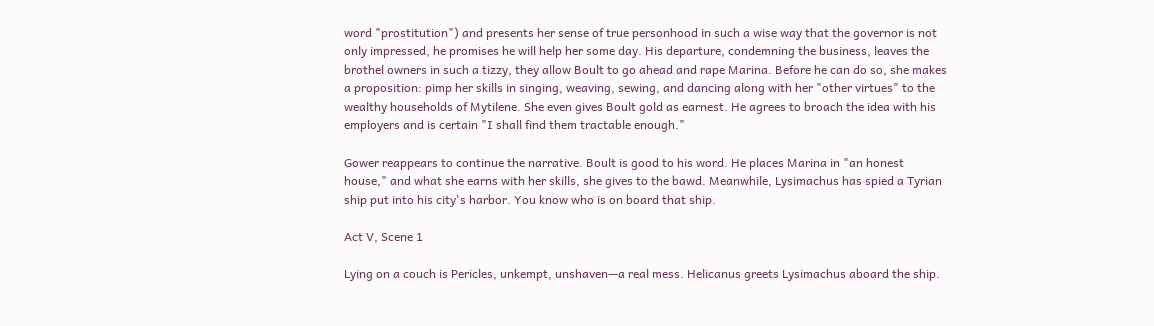word "prostitution") and presents her sense of true personhood in such a wise way that the governor is not only impressed, he promises he will help her some day. His departure, condemning the business, leaves the brothel owners in such a tizzy, they allow Boult to go ahead and rape Marina. Before he can do so, she makes a proposition: pimp her skills in singing, weaving, sewing, and dancing along with her "other virtues" to the wealthy households of Mytilene. She even gives Boult gold as earnest. He agrees to broach the idea with his employers and is certain "I shall find them tractable enough."

Gower reappears to continue the narrative. Boult is good to his word. He places Marina in "an honest house," and what she earns with her skills, she gives to the bawd. Meanwhile, Lysimachus has spied a Tyrian ship put into his city's harbor. You know who is on board that ship.

Act V, Scene 1

Lying on a couch is Pericles, unkempt, unshaven—a real mess. Helicanus greets Lysimachus aboard the ship.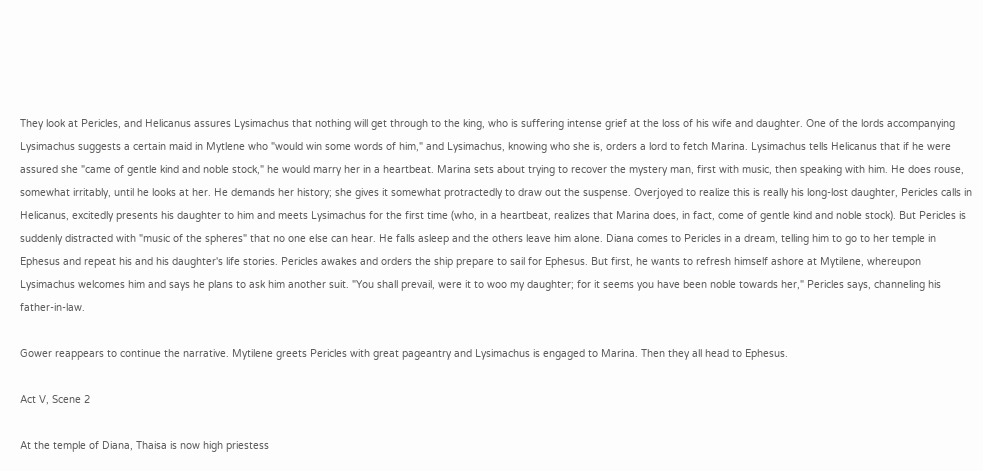They look at Pericles, and Helicanus assures Lysimachus that nothing will get through to the king, who is suffering intense grief at the loss of his wife and daughter. One of the lords accompanying Lysimachus suggests a certain maid in Mytlene who "would win some words of him," and Lysimachus, knowing who she is, orders a lord to fetch Marina. Lysimachus tells Helicanus that if he were assured she "came of gentle kind and noble stock," he would marry her in a heartbeat. Marina sets about trying to recover the mystery man, first with music, then speaking with him. He does rouse, somewhat irritably, until he looks at her. He demands her history; she gives it somewhat protractedly to draw out the suspense. Overjoyed to realize this is really his long-lost daughter, Pericles calls in Helicanus, excitedly presents his daughter to him and meets Lysimachus for the first time (who, in a heartbeat, realizes that Marina does, in fact, come of gentle kind and noble stock). But Pericles is suddenly distracted with "music of the spheres" that no one else can hear. He falls asleep and the others leave him alone. Diana comes to Pericles in a dream, telling him to go to her temple in Ephesus and repeat his and his daughter's life stories. Pericles awakes and orders the ship prepare to sail for Ephesus. But first, he wants to refresh himself ashore at Mytilene, whereupon Lysimachus welcomes him and says he plans to ask him another suit. "You shall prevail, were it to woo my daughter; for it seems you have been noble towards her," Pericles says, channeling his father-in-law.

Gower reappears to continue the narrative. Mytilene greets Pericles with great pageantry and Lysimachus is engaged to Marina. Then they all head to Ephesus.

Act V, Scene 2

At the temple of Diana, Thaisa is now high priestess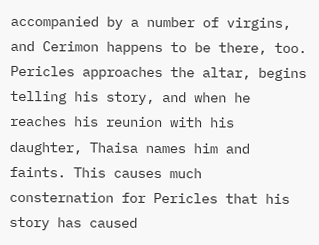accompanied by a number of virgins, and Cerimon happens to be there, too. Pericles approaches the altar, begins telling his story, and when he reaches his reunion with his daughter, Thaisa names him and faints. This causes much consternation for Pericles that his story has caused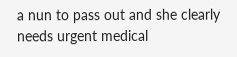a nun to pass out and she clearly needs urgent medical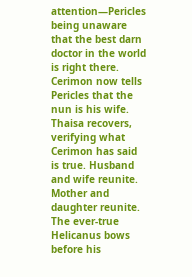attention—Pericles being unaware that the best darn doctor in the world is right there. Cerimon now tells Pericles that the nun is his wife. Thaisa recovers, verifying what Cerimon has said is true. Husband and wife reunite. Mother and daughter reunite. The ever-true Helicanus bows before his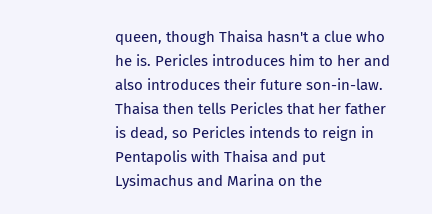queen, though Thaisa hasn't a clue who he is. Pericles introduces him to her and also introduces their future son-in-law. Thaisa then tells Pericles that her father is dead, so Pericles intends to reign in Pentapolis with Thaisa and put Lysimachus and Marina on the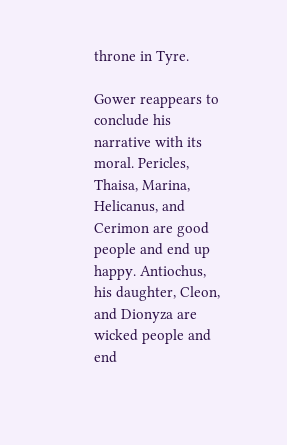throne in Tyre.

Gower reappears to conclude his narrative with its moral. Pericles, Thaisa, Marina, Helicanus, and Cerimon are good people and end up happy. Antiochus, his daughter, Cleon, and Dionyza are wicked people and end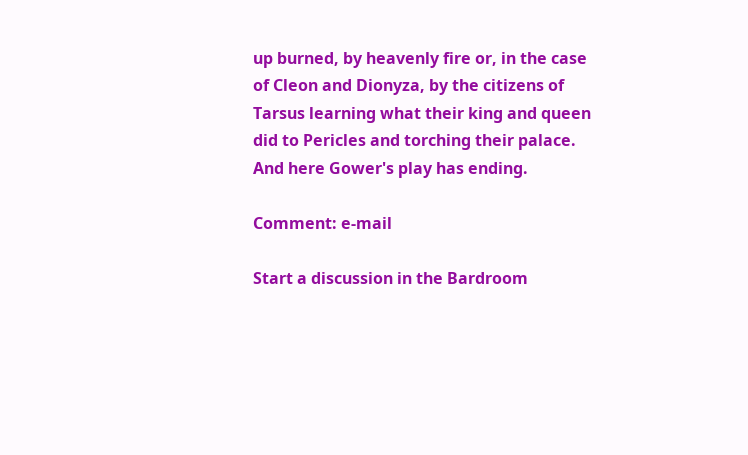up burned, by heavenly fire or, in the case of Cleon and Dionyza, by the citizens of Tarsus learning what their king and queen did to Pericles and torching their palace. And here Gower's play has ending.

Comment: e-mail

Start a discussion in the Bardroom